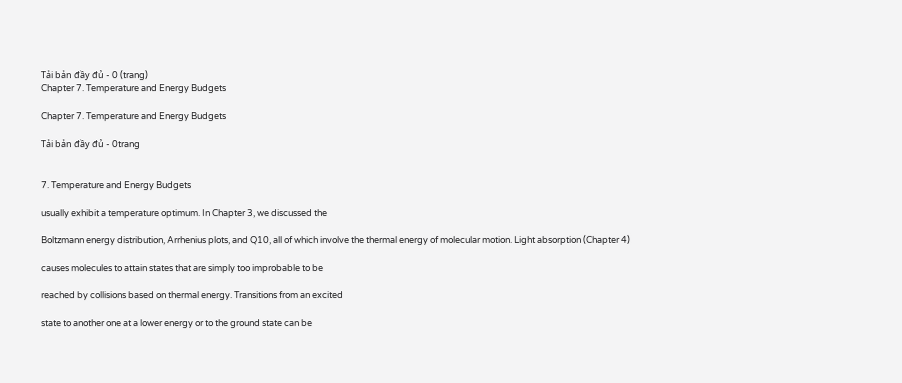Tải bản đầy đủ - 0 (trang)
Chapter 7. Temperature and Energy Budgets

Chapter 7. Temperature and Energy Budgets

Tải bản đầy đủ - 0trang


7. Temperature and Energy Budgets

usually exhibit a temperature optimum. In Chapter 3, we discussed the

Boltzmann energy distribution, Arrhenius plots, and Q10, all of which involve the thermal energy of molecular motion. Light absorption (Chapter 4)

causes molecules to attain states that are simply too improbable to be

reached by collisions based on thermal energy. Transitions from an excited

state to another one at a lower energy or to the ground state can be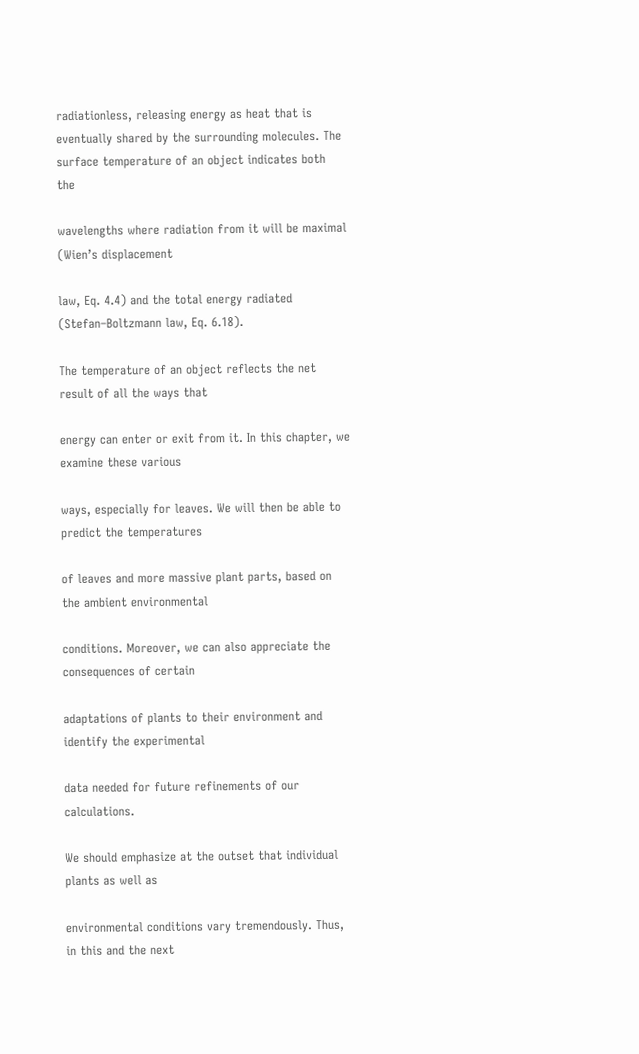radiationless, releasing energy as heat that is eventually shared by the surrounding molecules. The surface temperature of an object indicates both the

wavelengths where radiation from it will be maximal (Wien’s displacement

law, Eq. 4.4) and the total energy radiated (Stefan–Boltzmann law, Eq. 6.18).

The temperature of an object reflects the net result of all the ways that

energy can enter or exit from it. In this chapter, we examine these various

ways, especially for leaves. We will then be able to predict the temperatures

of leaves and more massive plant parts, based on the ambient environmental

conditions. Moreover, we can also appreciate the consequences of certain

adaptations of plants to their environment and identify the experimental

data needed for future refinements of our calculations.

We should emphasize at the outset that individual plants as well as

environmental conditions vary tremendously. Thus, in this and the next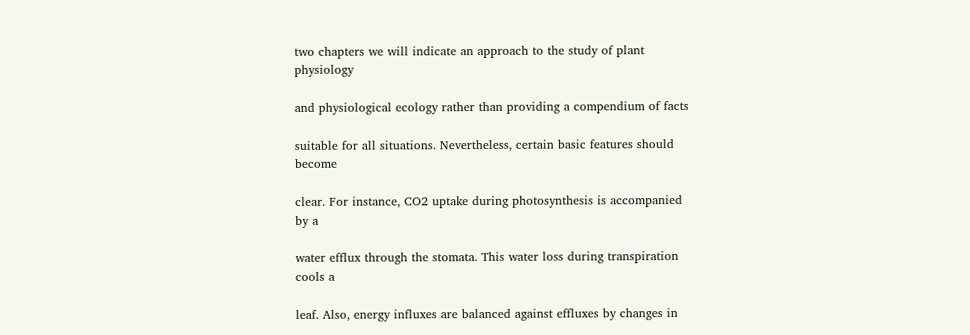two chapters we will indicate an approach to the study of plant physiology

and physiological ecology rather than providing a compendium of facts

suitable for all situations. Nevertheless, certain basic features should become

clear. For instance, CO2 uptake during photosynthesis is accompanied by a

water efflux through the stomata. This water loss during transpiration cools a

leaf. Also, energy influxes are balanced against effluxes by changes in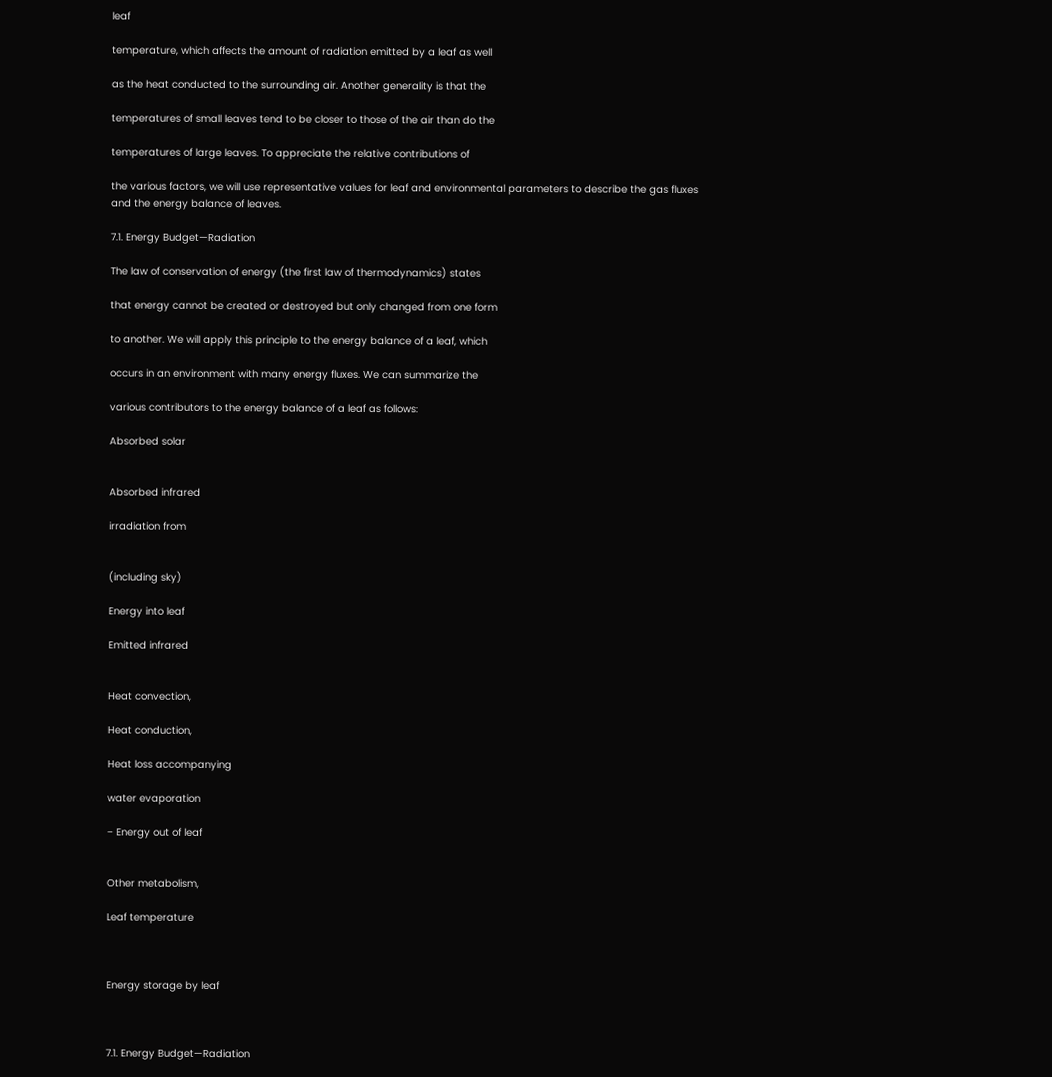leaf

temperature, which affects the amount of radiation emitted by a leaf as well

as the heat conducted to the surrounding air. Another generality is that the

temperatures of small leaves tend to be closer to those of the air than do the

temperatures of large leaves. To appreciate the relative contributions of

the various factors, we will use representative values for leaf and environmental parameters to describe the gas fluxes and the energy balance of leaves.

7.1. Energy Budget—Radiation

The law of conservation of energy (the first law of thermodynamics) states

that energy cannot be created or destroyed but only changed from one form

to another. We will apply this principle to the energy balance of a leaf, which

occurs in an environment with many energy fluxes. We can summarize the

various contributors to the energy balance of a leaf as follows:

Absorbed solar


Absorbed infrared

irradiation from


(including sky)

Energy into leaf

Emitted infrared


Heat convection,

Heat conduction,

Heat loss accompanying

water evaporation

− Energy out of leaf


Other metabolism,

Leaf temperature



Energy storage by leaf



7.1. Energy Budget—Radiation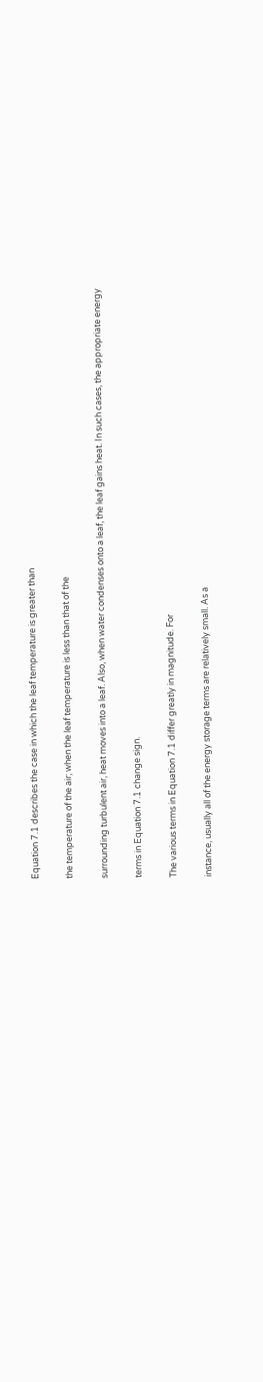Equation 7.1 describes the case in which the leaf temperature is greater than

the temperature of the air; when the leaf temperature is less than that of the

surrounding turbulent air, heat moves into a leaf. Also, when water condenses onto a leaf, the leaf gains heat. In such cases, the appropriate energy

terms in Equation 7.1 change sign.

The various terms in Equation 7.1 differ greatly in magnitude. For

instance, usually all of the energy storage terms are relatively small. As a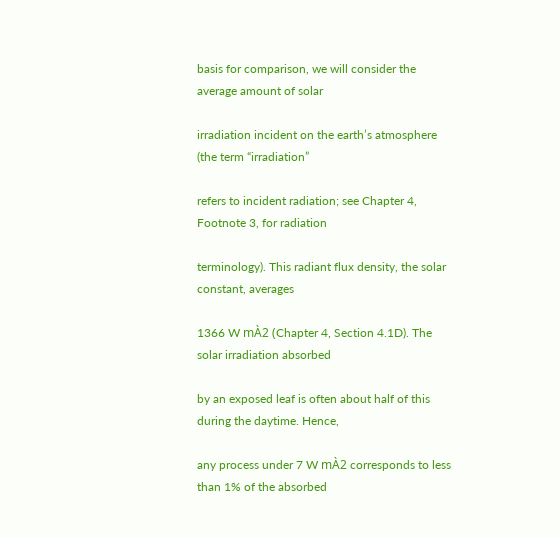basis for comparison, we will consider the average amount of solar

irradiation incident on the earth’s atmosphere (the term “irradiation”

refers to incident radiation; see Chapter 4, Footnote 3, for radiation

terminology). This radiant flux density, the solar constant, averages

1366 W mÀ2 (Chapter 4, Section 4.1D). The solar irradiation absorbed

by an exposed leaf is often about half of this during the daytime. Hence,

any process under 7 W mÀ2 corresponds to less than 1% of the absorbed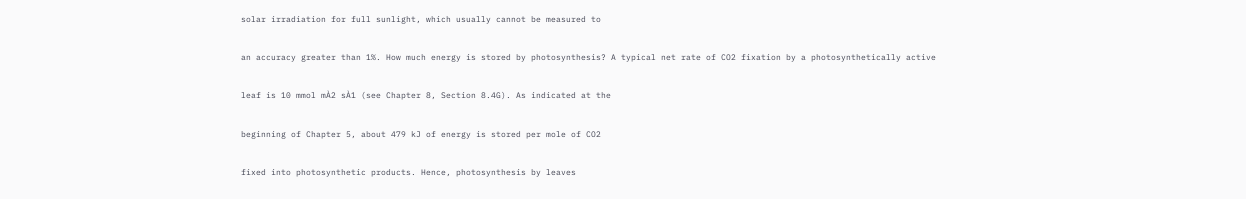solar irradiation for full sunlight, which usually cannot be measured to

an accuracy greater than 1%. How much energy is stored by photosynthesis? A typical net rate of CO2 fixation by a photosynthetically active

leaf is 10 mmol mÀ2 sÀ1 (see Chapter 8, Section 8.4G). As indicated at the

beginning of Chapter 5, about 479 kJ of energy is stored per mole of CO2

fixed into photosynthetic products. Hence, photosynthesis by leaves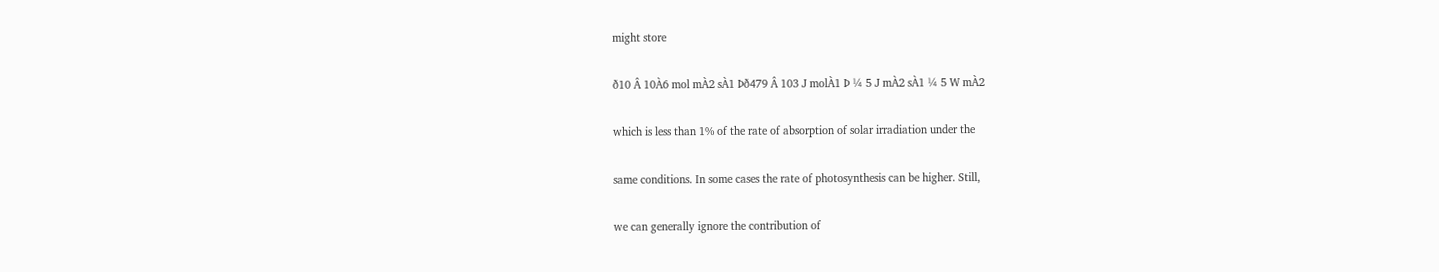might store

ð10 Â 10À6 mol mÀ2 sÀ1 Þð479 Â 103 J molÀ1 Þ ¼ 5 J mÀ2 sÀ1 ¼ 5 W mÀ2

which is less than 1% of the rate of absorption of solar irradiation under the

same conditions. In some cases the rate of photosynthesis can be higher. Still,

we can generally ignore the contribution of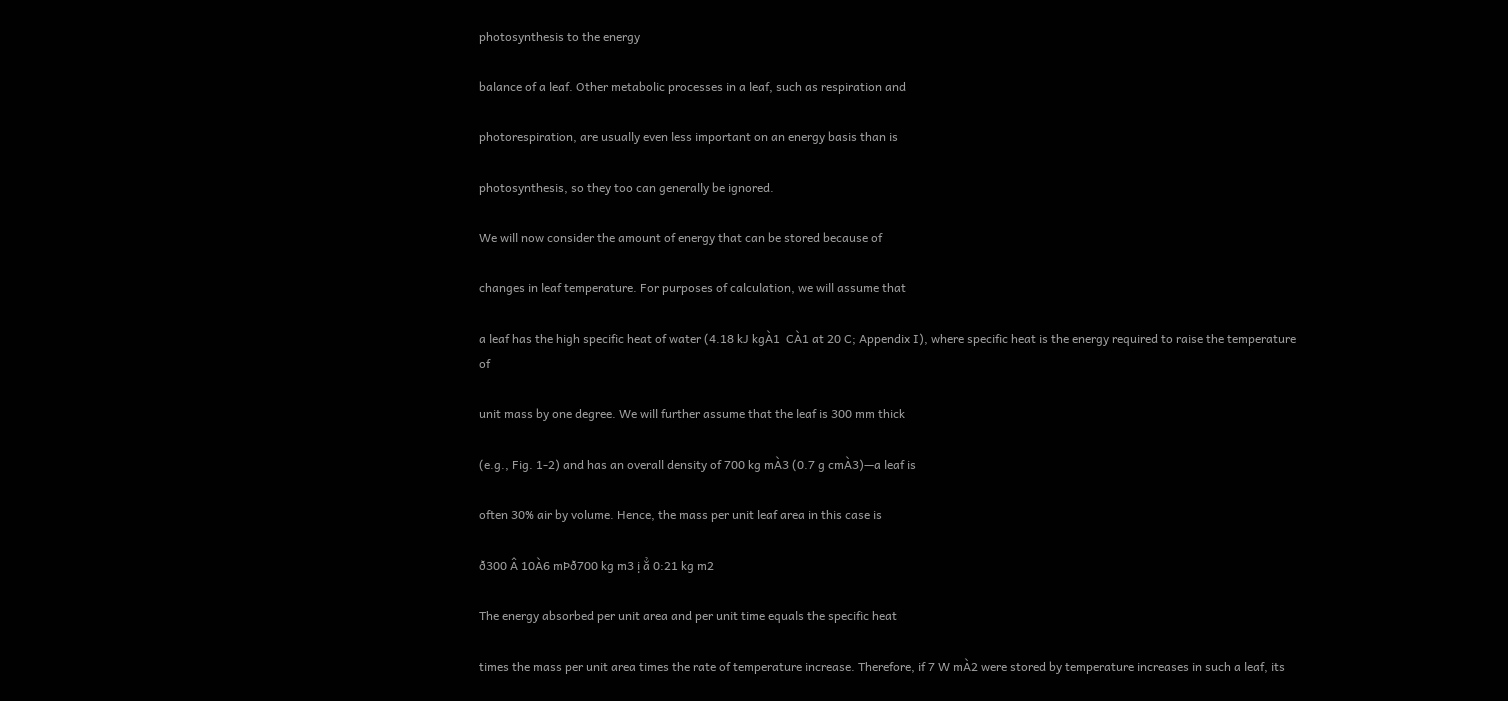photosynthesis to the energy

balance of a leaf. Other metabolic processes in a leaf, such as respiration and

photorespiration, are usually even less important on an energy basis than is

photosynthesis, so they too can generally be ignored.

We will now consider the amount of energy that can be stored because of

changes in leaf temperature. For purposes of calculation, we will assume that

a leaf has the high specific heat of water (4.18 kJ kgÀ1  CÀ1 at 20 C; Appendix I), where specific heat is the energy required to raise the temperature of

unit mass by one degree. We will further assume that the leaf is 300 mm thick

(e.g., Fig. 1-2) and has an overall density of 700 kg mÀ3 (0.7 g cmÀ3)—a leaf is

often 30% air by volume. Hence, the mass per unit leaf area in this case is

ð300 Â 10À6 mÞð700 kg m3 ị ẳ 0:21 kg m2

The energy absorbed per unit area and per unit time equals the specific heat

times the mass per unit area times the rate of temperature increase. Therefore, if 7 W mÀ2 were stored by temperature increases in such a leaf, its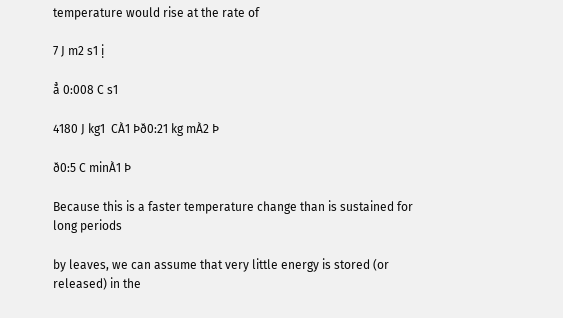temperature would rise at the rate of

7 J m2 s1 ị

ẳ 0:008 C s1

4180 J kg1  CÀ1 Þð0:21 kg mÀ2 Þ

ð0:5 C minÀ1 Þ

Because this is a faster temperature change than is sustained for long periods

by leaves, we can assume that very little energy is stored (or released) in the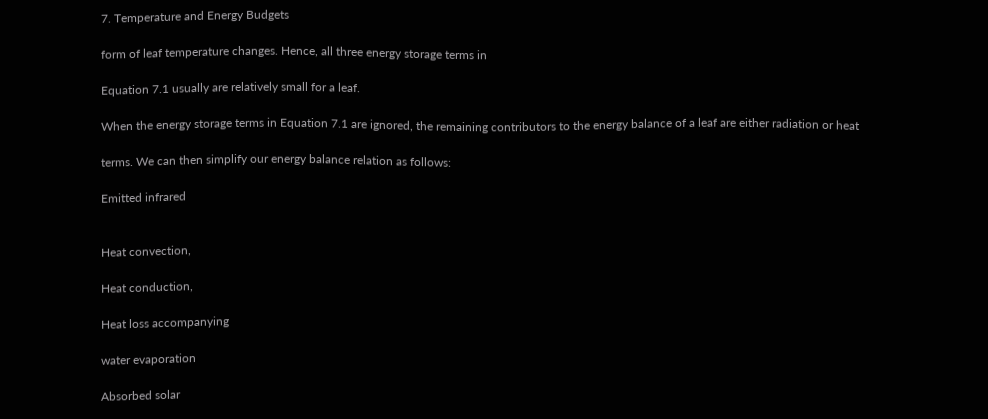7. Temperature and Energy Budgets

form of leaf temperature changes. Hence, all three energy storage terms in

Equation 7.1 usually are relatively small for a leaf.

When the energy storage terms in Equation 7.1 are ignored, the remaining contributors to the energy balance of a leaf are either radiation or heat

terms. We can then simplify our energy balance relation as follows:

Emitted infrared


Heat convection,

Heat conduction,

Heat loss accompanying

water evaporation

Absorbed solar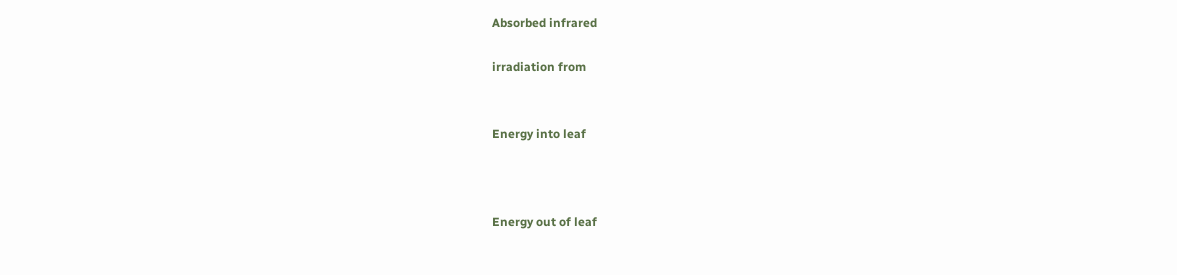Absorbed infrared

irradiation from


Energy into leaf



Energy out of leaf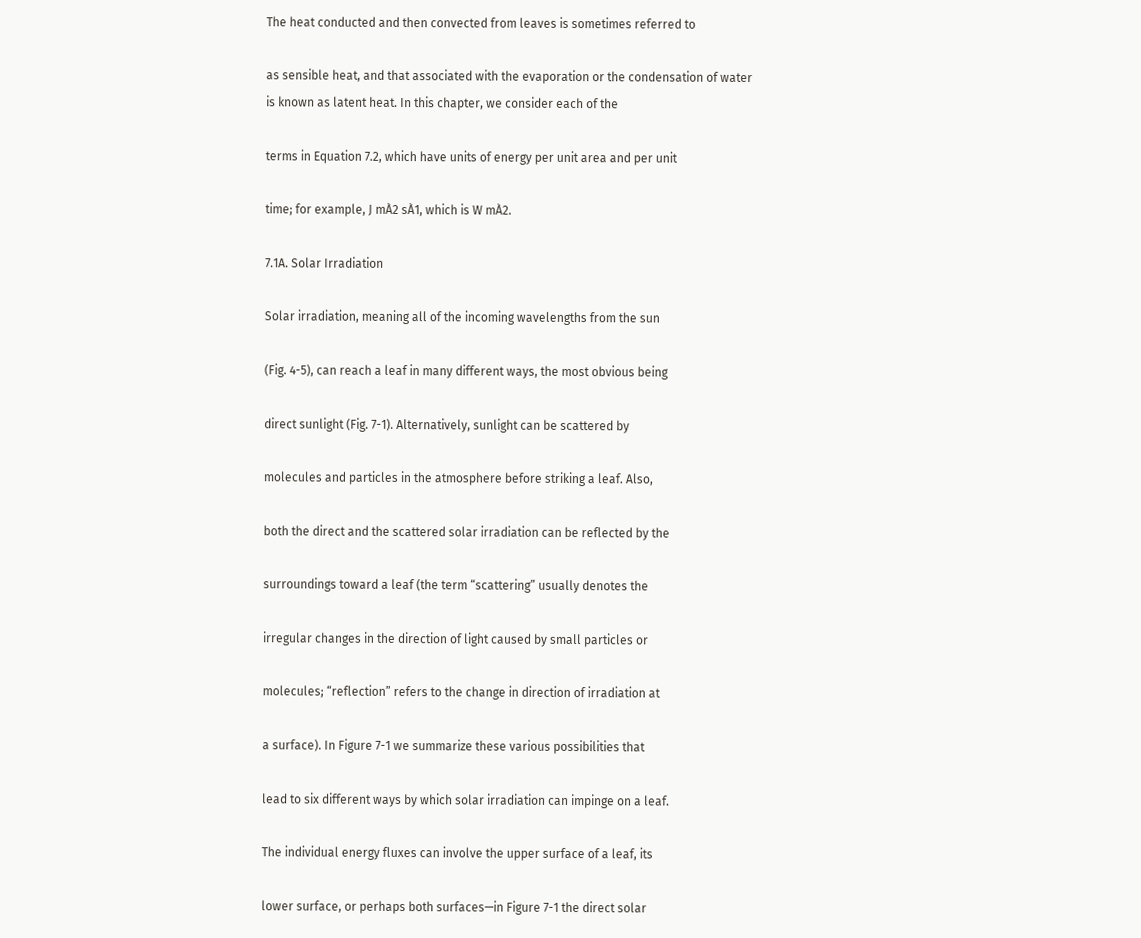The heat conducted and then convected from leaves is sometimes referred to

as sensible heat, and that associated with the evaporation or the condensation of water is known as latent heat. In this chapter, we consider each of the

terms in Equation 7.2, which have units of energy per unit area and per unit

time; for example, J mÀ2 sÀ1, which is W mÀ2.

7.1A. Solar Irradiation

Solar irradiation, meaning all of the incoming wavelengths from the sun

(Fig. 4-5), can reach a leaf in many different ways, the most obvious being

direct sunlight (Fig. 7-1). Alternatively, sunlight can be scattered by

molecules and particles in the atmosphere before striking a leaf. Also,

both the direct and the scattered solar irradiation can be reflected by the

surroundings toward a leaf (the term “scattering” usually denotes the

irregular changes in the direction of light caused by small particles or

molecules; “reflection” refers to the change in direction of irradiation at

a surface). In Figure 7-1 we summarize these various possibilities that

lead to six different ways by which solar irradiation can impinge on a leaf.

The individual energy fluxes can involve the upper surface of a leaf, its

lower surface, or perhaps both surfaces—in Figure 7-1 the direct solar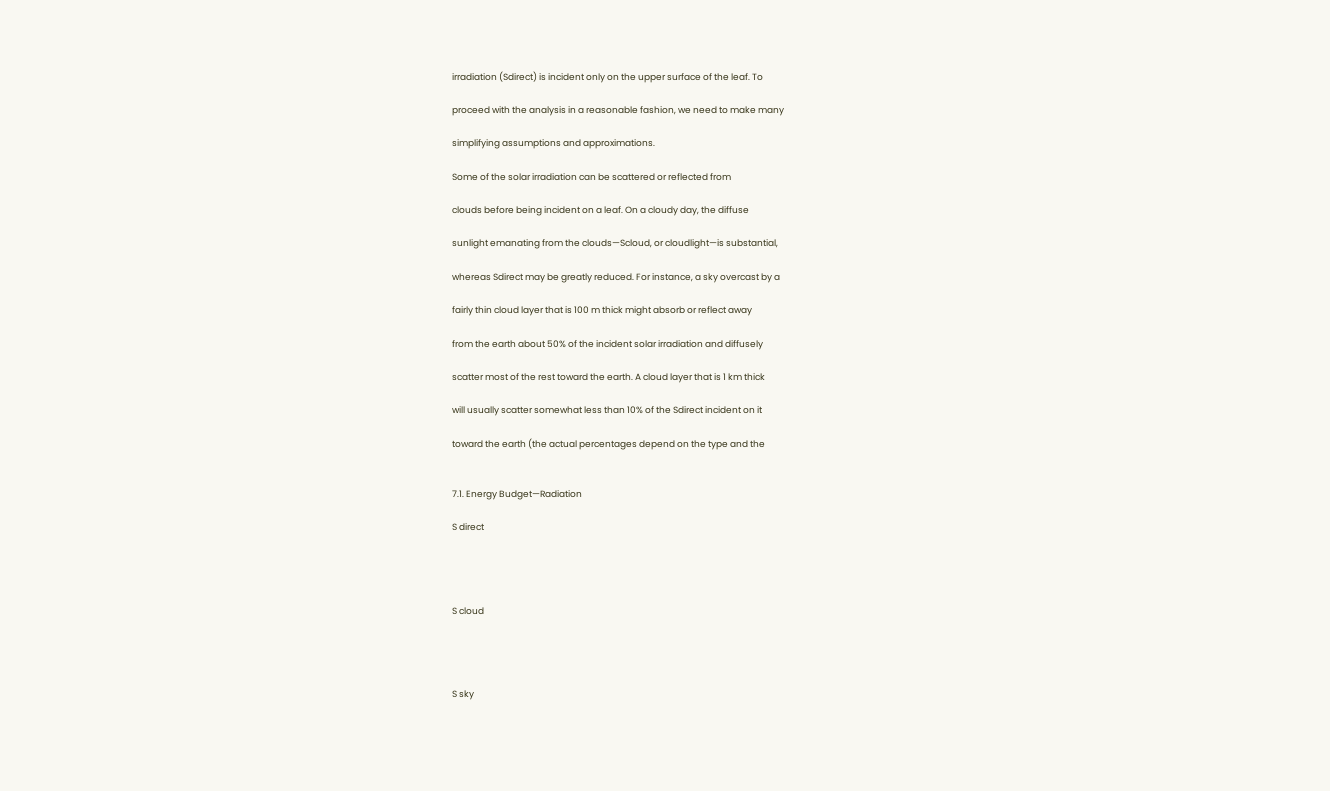irradiation (Sdirect) is incident only on the upper surface of the leaf. To

proceed with the analysis in a reasonable fashion, we need to make many

simplifying assumptions and approximations.

Some of the solar irradiation can be scattered or reflected from

clouds before being incident on a leaf. On a cloudy day, the diffuse

sunlight emanating from the clouds—Scloud, or cloudlight—is substantial,

whereas Sdirect may be greatly reduced. For instance, a sky overcast by a

fairly thin cloud layer that is 100 m thick might absorb or reflect away

from the earth about 50% of the incident solar irradiation and diffusely

scatter most of the rest toward the earth. A cloud layer that is 1 km thick

will usually scatter somewhat less than 10% of the Sdirect incident on it

toward the earth (the actual percentages depend on the type and the


7.1. Energy Budget—Radiation

S direct




S cloud




S sky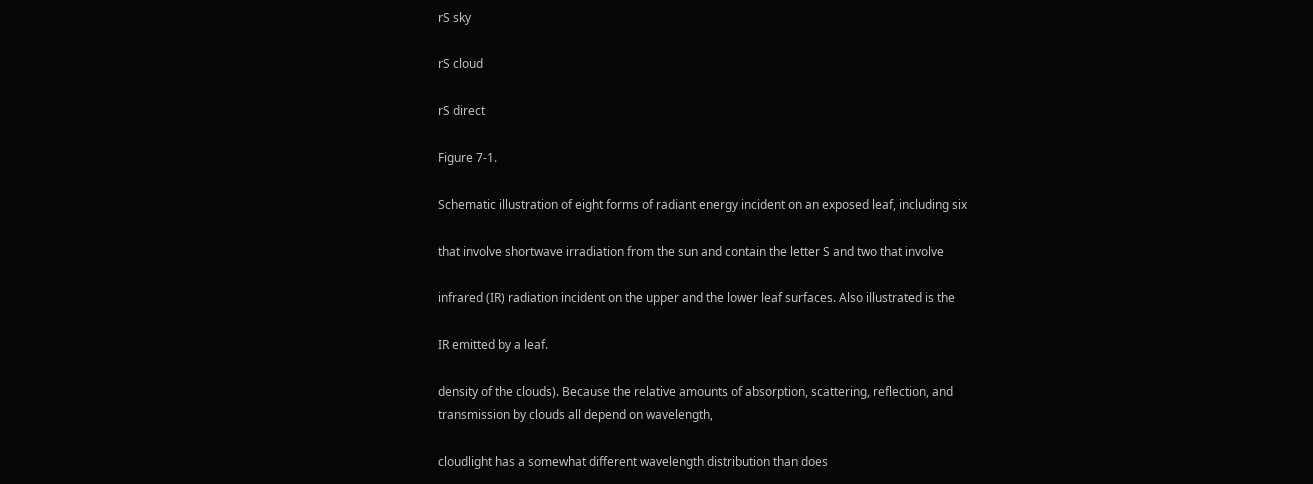rS sky

rS cloud

rS direct

Figure 7-1.

Schematic illustration of eight forms of radiant energy incident on an exposed leaf, including six

that involve shortwave irradiation from the sun and contain the letter S and two that involve

infrared (IR) radiation incident on the upper and the lower leaf surfaces. Also illustrated is the

IR emitted by a leaf.

density of the clouds). Because the relative amounts of absorption, scattering, reflection, and transmission by clouds all depend on wavelength,

cloudlight has a somewhat different wavelength distribution than does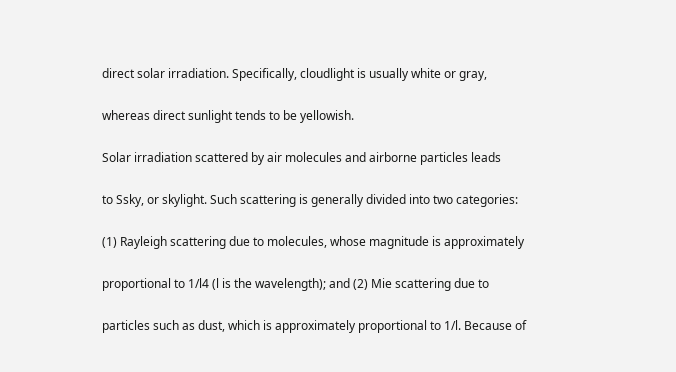direct solar irradiation. Specifically, cloudlight is usually white or gray,

whereas direct sunlight tends to be yellowish.

Solar irradiation scattered by air molecules and airborne particles leads

to Ssky, or skylight. Such scattering is generally divided into two categories:

(1) Rayleigh scattering due to molecules, whose magnitude is approximately

proportional to 1/l4 (l is the wavelength); and (2) Mie scattering due to

particles such as dust, which is approximately proportional to 1/l. Because of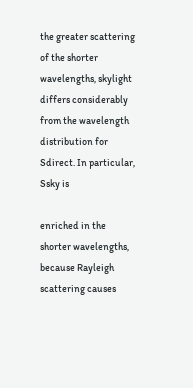the greater scattering of the shorter wavelengths, skylight differs considerably from the wavelength distribution for Sdirect. In particular, Ssky is

enriched in the shorter wavelengths, because Rayleigh scattering causes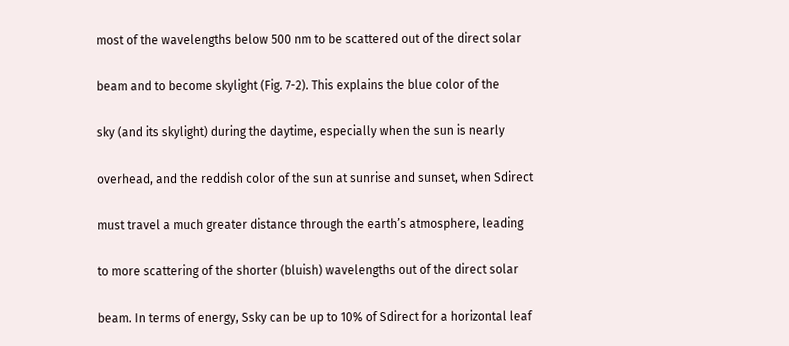most of the wavelengths below 500 nm to be scattered out of the direct solar

beam and to become skylight (Fig. 7-2). This explains the blue color of the

sky (and its skylight) during the daytime, especially when the sun is nearly

overhead, and the reddish color of the sun at sunrise and sunset, when Sdirect

must travel a much greater distance through the earth’s atmosphere, leading

to more scattering of the shorter (bluish) wavelengths out of the direct solar

beam. In terms of energy, Ssky can be up to 10% of Sdirect for a horizontal leaf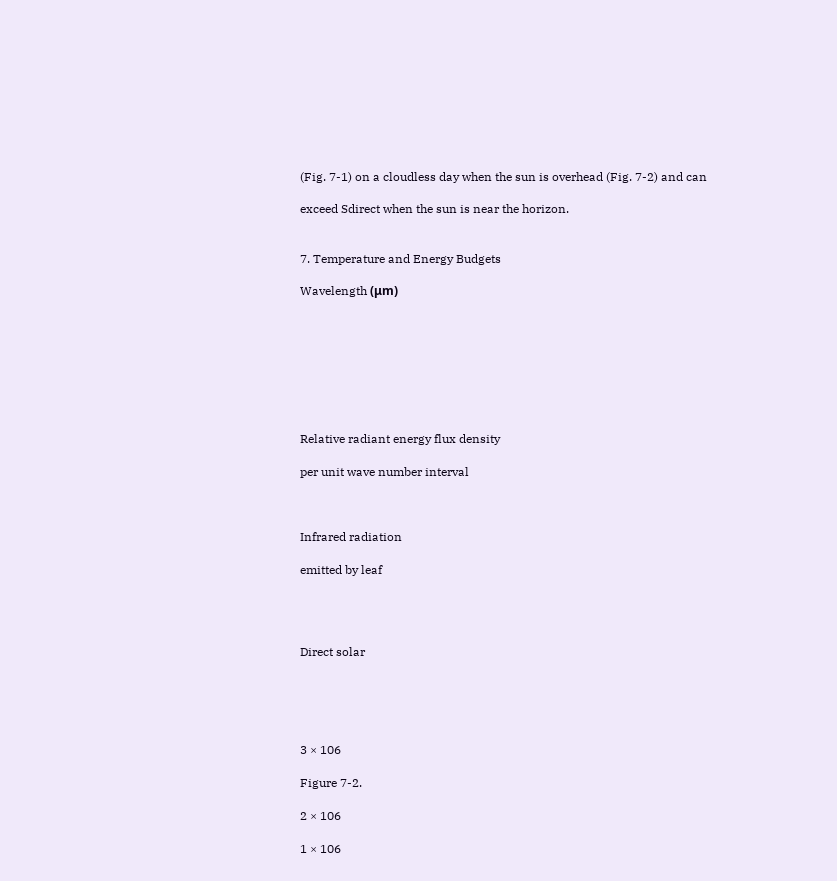(Fig. 7-1) on a cloudless day when the sun is overhead (Fig. 7-2) and can

exceed Sdirect when the sun is near the horizon.


7. Temperature and Energy Budgets

Wavelength (μm)








Relative radiant energy flux density

per unit wave number interval



Infrared radiation

emitted by leaf




Direct solar





3 × 106

Figure 7-2.

2 × 106

1 × 106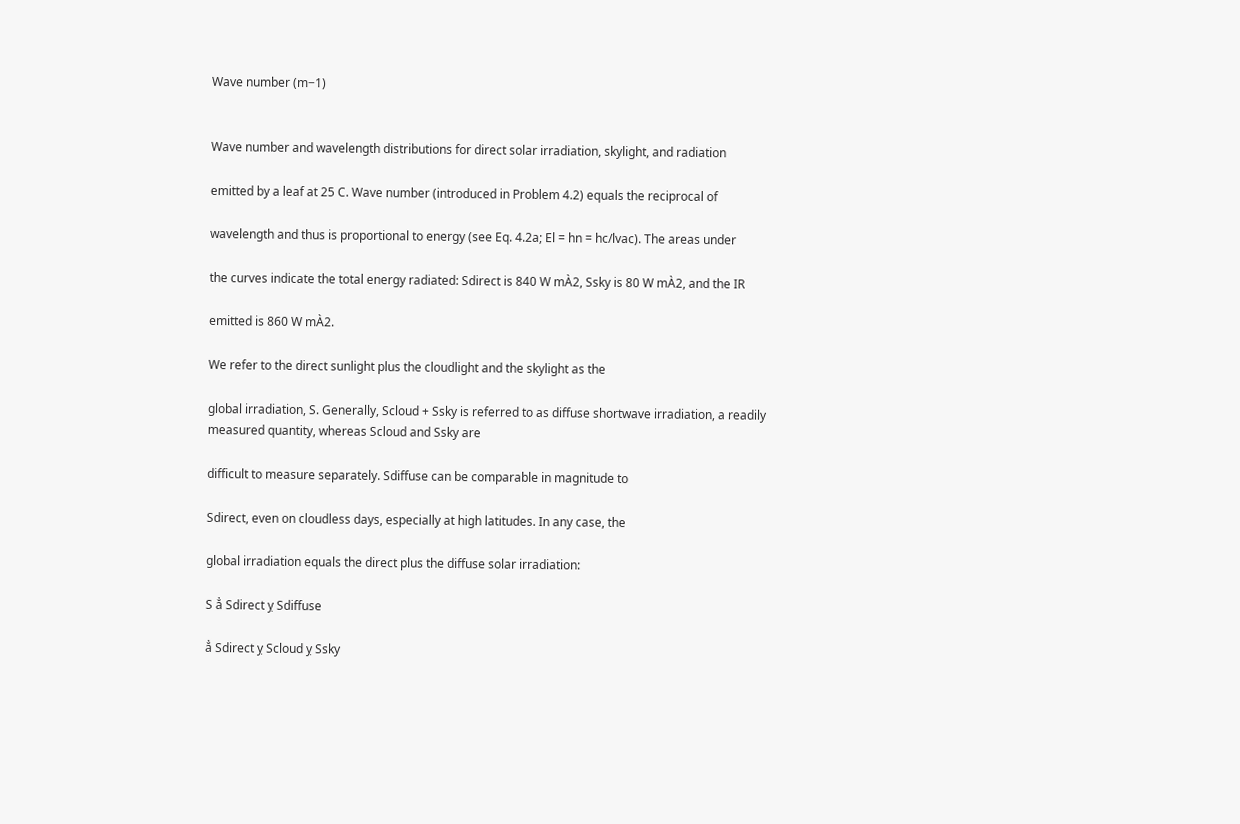Wave number (m−1)


Wave number and wavelength distributions for direct solar irradiation, skylight, and radiation

emitted by a leaf at 25 C. Wave number (introduced in Problem 4.2) equals the reciprocal of

wavelength and thus is proportional to energy (see Eq. 4.2a; El = hn = hc/lvac). The areas under

the curves indicate the total energy radiated: Sdirect is 840 W mÀ2, Ssky is 80 W mÀ2, and the IR

emitted is 860 W mÀ2.

We refer to the direct sunlight plus the cloudlight and the skylight as the

global irradiation, S. Generally, Scloud + Ssky is referred to as diffuse shortwave irradiation, a readily measured quantity, whereas Scloud and Ssky are

difficult to measure separately. Sdiffuse can be comparable in magnitude to

Sdirect, even on cloudless days, especially at high latitudes. In any case, the

global irradiation equals the direct plus the diffuse solar irradiation:

S ẳ Sdirect ỵ Sdiffuse

ẳ Sdirect ỵ Scloud ỵ Ssky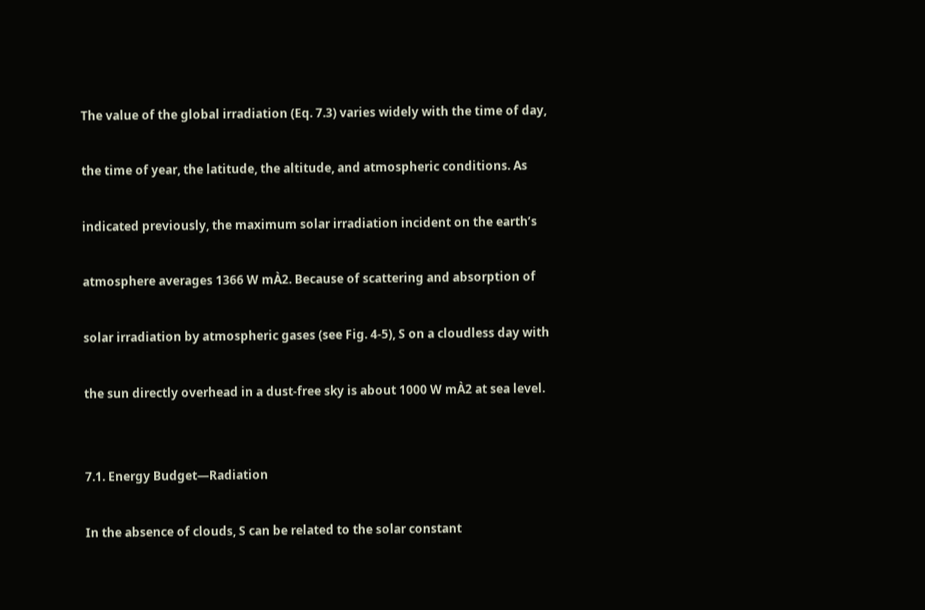The value of the global irradiation (Eq. 7.3) varies widely with the time of day,

the time of year, the latitude, the altitude, and atmospheric conditions. As

indicated previously, the maximum solar irradiation incident on the earth’s

atmosphere averages 1366 W mÀ2. Because of scattering and absorption of

solar irradiation by atmospheric gases (see Fig. 4-5), S on a cloudless day with

the sun directly overhead in a dust-free sky is about 1000 W mÀ2 at sea level.


7.1. Energy Budget—Radiation

In the absence of clouds, S can be related to the solar constant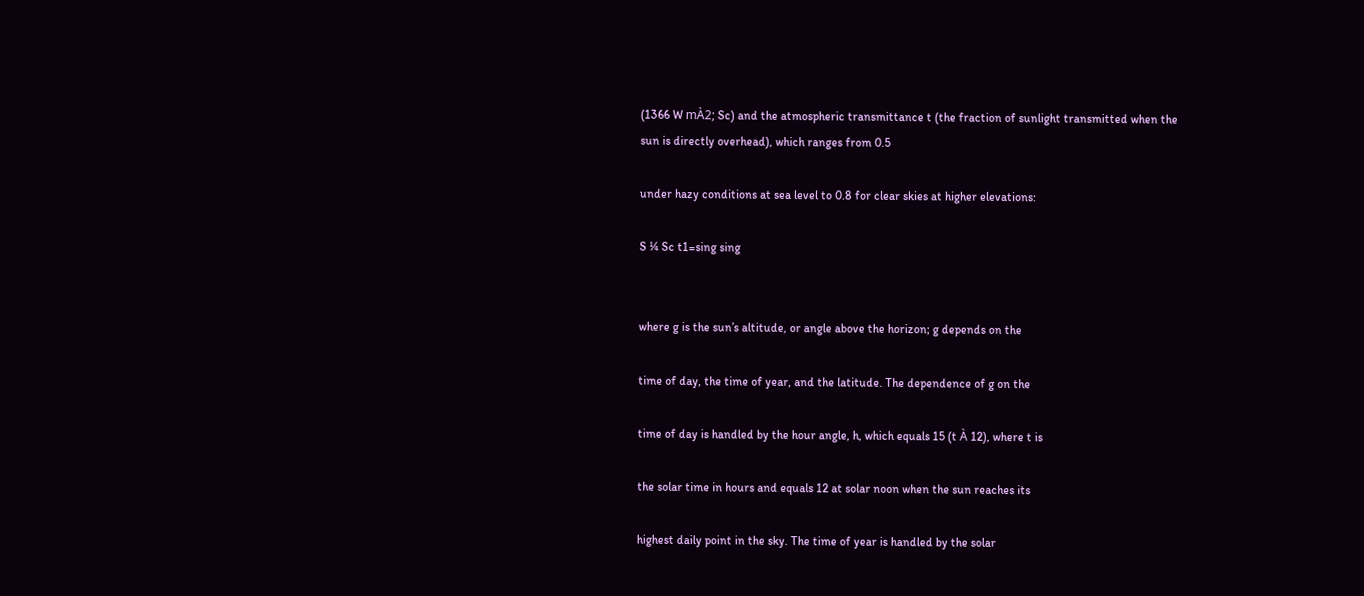(1366 W mÀ2; Sc) and the atmospheric transmittance t (the fraction of sunlight transmitted when the sun is directly overhead), which ranges from 0.5

under hazy conditions at sea level to 0.8 for clear skies at higher elevations:

S ¼ Sc t1=sing sing


where g is the sun’s altitude, or angle above the horizon; g depends on the

time of day, the time of year, and the latitude. The dependence of g on the

time of day is handled by the hour angle, h, which equals 15 (t À 12), where t is

the solar time in hours and equals 12 at solar noon when the sun reaches its

highest daily point in the sky. The time of year is handled by the solar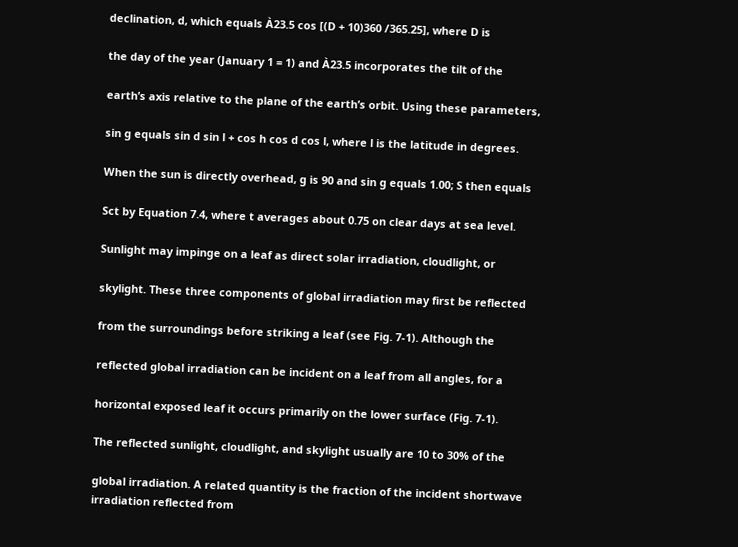declination, d, which equals À23.5 cos [(D + 10)360 /365.25], where D is

the day of the year (January 1 = 1) and À23.5 incorporates the tilt of the

earth’s axis relative to the plane of the earth’s orbit. Using these parameters,

sin g equals sin d sin l + cos h cos d cos l, where l is the latitude in degrees.

When the sun is directly overhead, g is 90 and sin g equals 1.00; S then equals

Sct by Equation 7.4, where t averages about 0.75 on clear days at sea level.

Sunlight may impinge on a leaf as direct solar irradiation, cloudlight, or

skylight. These three components of global irradiation may first be reflected

from the surroundings before striking a leaf (see Fig. 7-1). Although the

reflected global irradiation can be incident on a leaf from all angles, for a

horizontal exposed leaf it occurs primarily on the lower surface (Fig. 7-1).

The reflected sunlight, cloudlight, and skylight usually are 10 to 30% of the

global irradiation. A related quantity is the fraction of the incident shortwave irradiation reflected from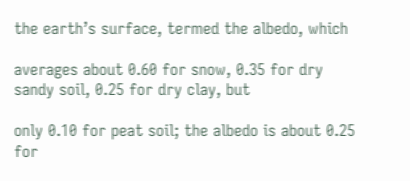the earth’s surface, termed the albedo, which

averages about 0.60 for snow, 0.35 for dry sandy soil, 0.25 for dry clay, but

only 0.10 for peat soil; the albedo is about 0.25 for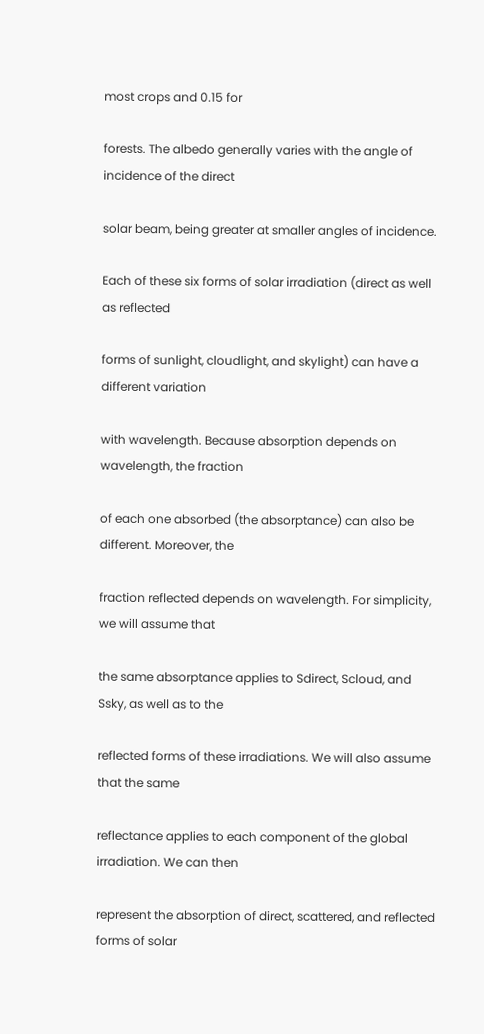most crops and 0.15 for

forests. The albedo generally varies with the angle of incidence of the direct

solar beam, being greater at smaller angles of incidence.

Each of these six forms of solar irradiation (direct as well as reflected

forms of sunlight, cloudlight, and skylight) can have a different variation

with wavelength. Because absorption depends on wavelength, the fraction

of each one absorbed (the absorptance) can also be different. Moreover, the

fraction reflected depends on wavelength. For simplicity, we will assume that

the same absorptance applies to Sdirect, Scloud, and Ssky, as well as to the

reflected forms of these irradiations. We will also assume that the same

reflectance applies to each component of the global irradiation. We can then

represent the absorption of direct, scattered, and reflected forms of solar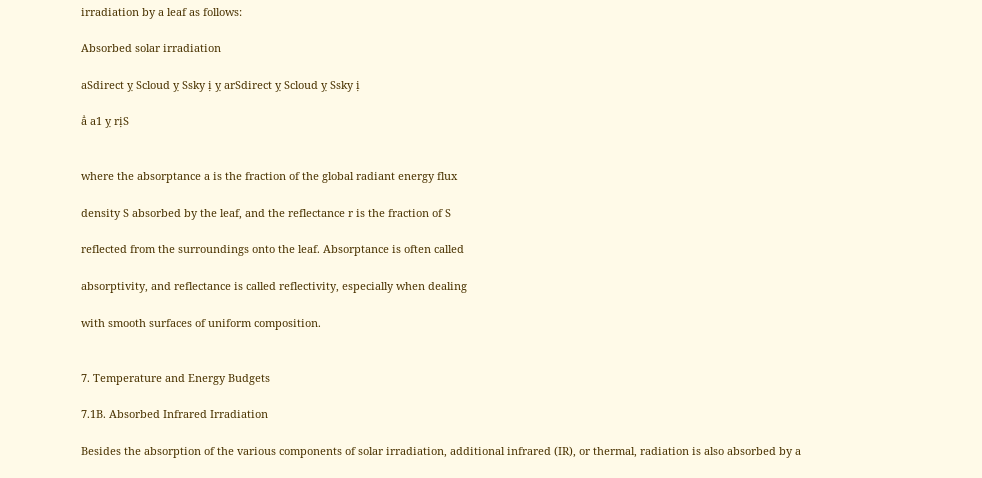irradiation by a leaf as follows:

Absorbed solar irradiation

aSdirect ỵ Scloud ỵ Ssky ị ỵ arSdirect ỵ Scloud ỵ Ssky ị

ẳ a1 ỵ rịS


where the absorptance a is the fraction of the global radiant energy flux

density S absorbed by the leaf, and the reflectance r is the fraction of S

reflected from the surroundings onto the leaf. Absorptance is often called

absorptivity, and reflectance is called reflectivity, especially when dealing

with smooth surfaces of uniform composition.


7. Temperature and Energy Budgets

7.1B. Absorbed Infrared Irradiation

Besides the absorption of the various components of solar irradiation, additional infrared (IR), or thermal, radiation is also absorbed by a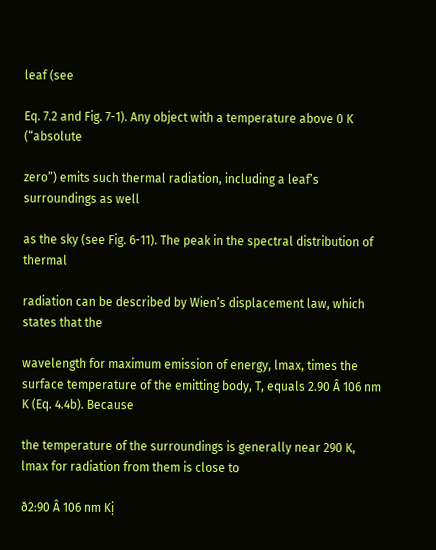leaf (see

Eq. 7.2 and Fig. 7-1). Any object with a temperature above 0 K (“absolute

zero”) emits such thermal radiation, including a leaf’s surroundings as well

as the sky (see Fig. 6-11). The peak in the spectral distribution of thermal

radiation can be described by Wien’s displacement law, which states that the

wavelength for maximum emission of energy, lmax, times the surface temperature of the emitting body, T, equals 2.90 Â 106 nm K (Eq. 4.4b). Because

the temperature of the surroundings is generally near 290 K, lmax for radiation from them is close to

ð2:90 Â 106 nm Kị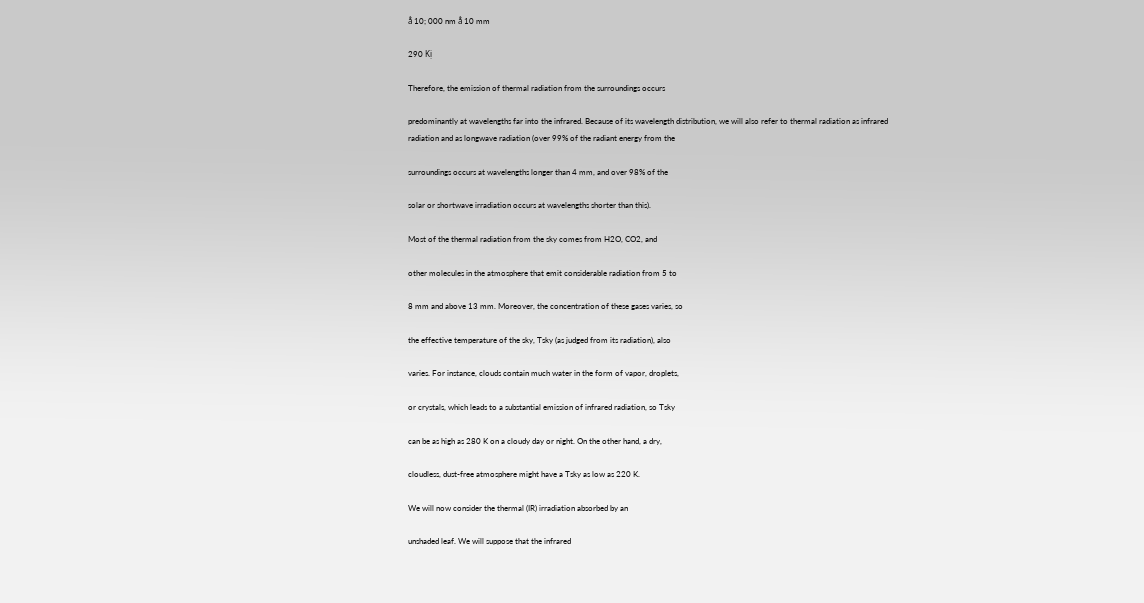ẳ 10; 000 nm ẳ 10 mm

290 Kị

Therefore, the emission of thermal radiation from the surroundings occurs

predominantly at wavelengths far into the infrared. Because of its wavelength distribution, we will also refer to thermal radiation as infrared radiation and as longwave radiation (over 99% of the radiant energy from the

surroundings occurs at wavelengths longer than 4 mm, and over 98% of the

solar or shortwave irradiation occurs at wavelengths shorter than this).

Most of the thermal radiation from the sky comes from H2O, CO2, and

other molecules in the atmosphere that emit considerable radiation from 5 to

8 mm and above 13 mm. Moreover, the concentration of these gases varies, so

the effective temperature of the sky, Tsky (as judged from its radiation), also

varies. For instance, clouds contain much water in the form of vapor, droplets,

or crystals, which leads to a substantial emission of infrared radiation, so Tsky

can be as high as 280 K on a cloudy day or night. On the other hand, a dry,

cloudless, dust-free atmosphere might have a Tsky as low as 220 K.

We will now consider the thermal (IR) irradiation absorbed by an

unshaded leaf. We will suppose that the infrared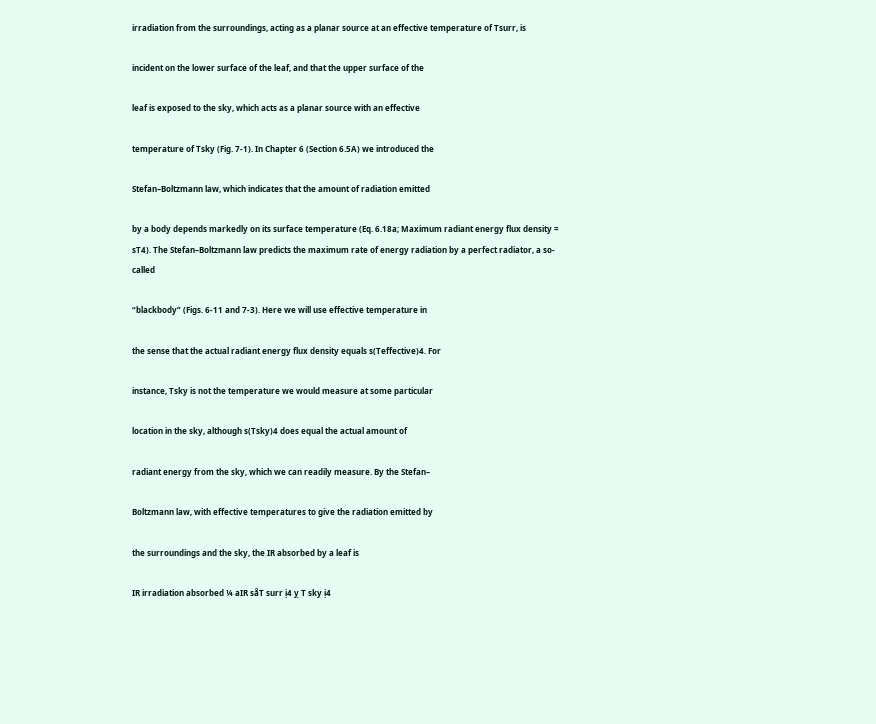irradiation from the surroundings, acting as a planar source at an effective temperature of Tsurr, is

incident on the lower surface of the leaf, and that the upper surface of the

leaf is exposed to the sky, which acts as a planar source with an effective

temperature of Tsky (Fig. 7-1). In Chapter 6 (Section 6.5A) we introduced the

Stefan–Boltzmann law, which indicates that the amount of radiation emitted

by a body depends markedly on its surface temperature (Eq. 6.18a; Maximum radiant energy flux density = sT4). The Stefan–Boltzmann law predicts the maximum rate of energy radiation by a perfect radiator, a so-called

“blackbody” (Figs. 6-11 and 7-3). Here we will use effective temperature in

the sense that the actual radiant energy flux density equals s(Teffective)4. For

instance, Tsky is not the temperature we would measure at some particular

location in the sky, although s(Tsky)4 does equal the actual amount of

radiant energy from the sky, which we can readily measure. By the Stefan–

Boltzmann law, with effective temperatures to give the radiation emitted by

the surroundings and the sky, the IR absorbed by a leaf is

IR irradiation absorbed ¼ aIR sẵT surr ị4 ỵ T sky ị4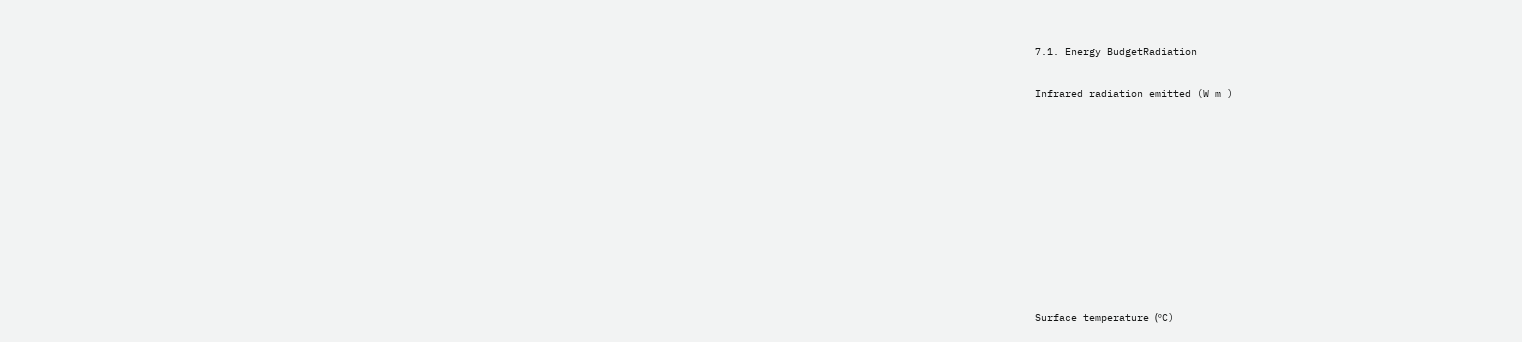7.1. Energy BudgetRadiation


Infrared radiation emitted (W m )















Surface temperature (ºC)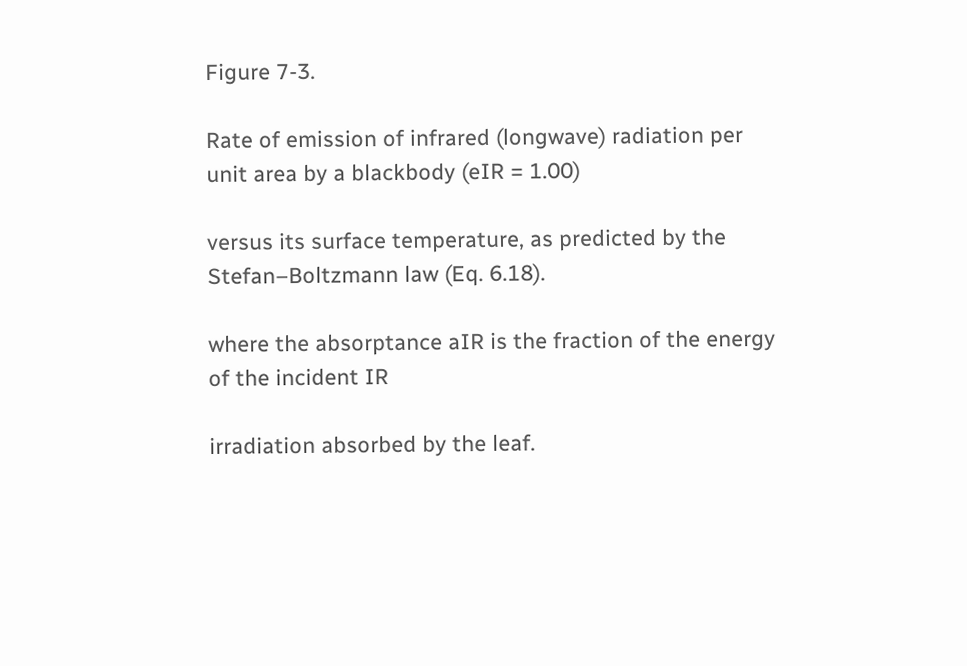Figure 7-3.

Rate of emission of infrared (longwave) radiation per unit area by a blackbody (eIR = 1.00)

versus its surface temperature, as predicted by the Stefan–Boltzmann law (Eq. 6.18).

where the absorptance aIR is the fraction of the energy of the incident IR

irradiation absorbed by the leaf.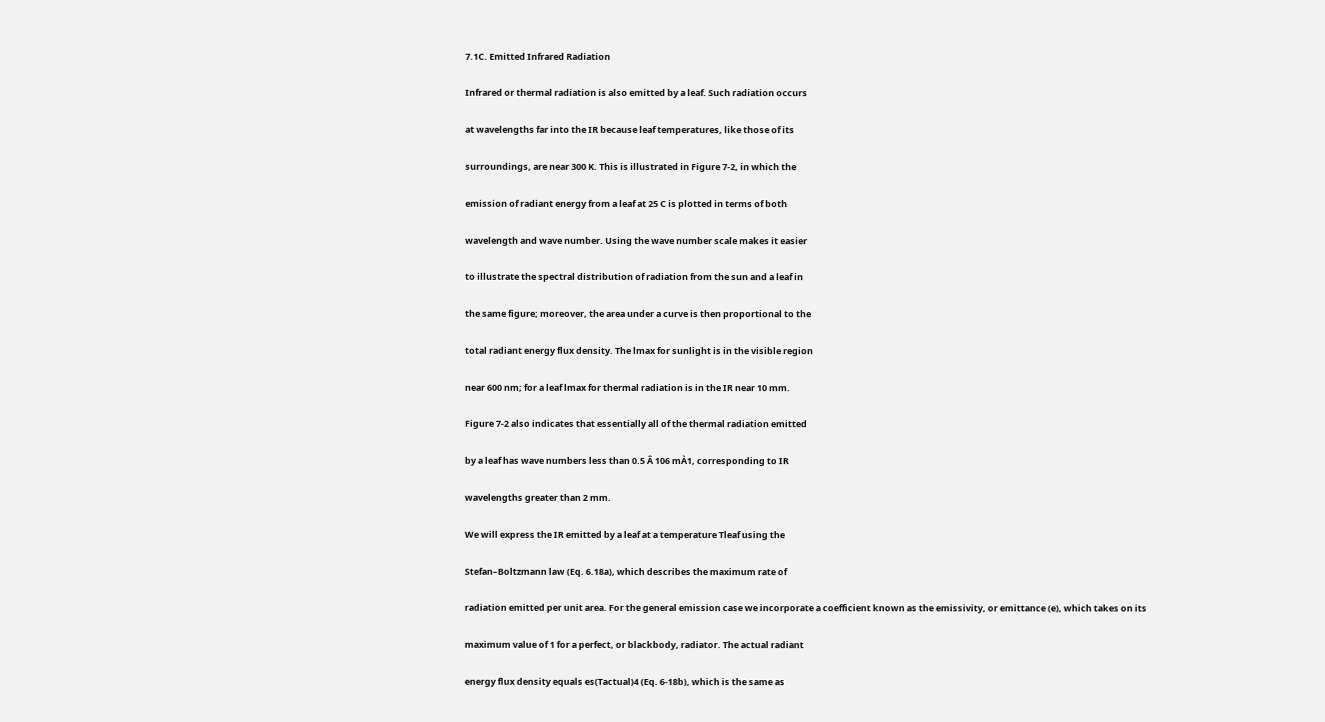7.1C. Emitted Infrared Radiation

Infrared or thermal radiation is also emitted by a leaf. Such radiation occurs

at wavelengths far into the IR because leaf temperatures, like those of its

surroundings, are near 300 K. This is illustrated in Figure 7-2, in which the

emission of radiant energy from a leaf at 25 C is plotted in terms of both

wavelength and wave number. Using the wave number scale makes it easier

to illustrate the spectral distribution of radiation from the sun and a leaf in

the same figure; moreover, the area under a curve is then proportional to the

total radiant energy flux density. The lmax for sunlight is in the visible region

near 600 nm; for a leaf lmax for thermal radiation is in the IR near 10 mm.

Figure 7-2 also indicates that essentially all of the thermal radiation emitted

by a leaf has wave numbers less than 0.5 Â 106 mÀ1, corresponding to IR

wavelengths greater than 2 mm.

We will express the IR emitted by a leaf at a temperature Tleaf using the

Stefan–Boltzmann law (Eq. 6.18a), which describes the maximum rate of

radiation emitted per unit area. For the general emission case we incorporate a coefficient known as the emissivity, or emittance (e), which takes on its

maximum value of 1 for a perfect, or blackbody, radiator. The actual radiant

energy flux density equals es(Tactual)4 (Eq. 6-18b), which is the same as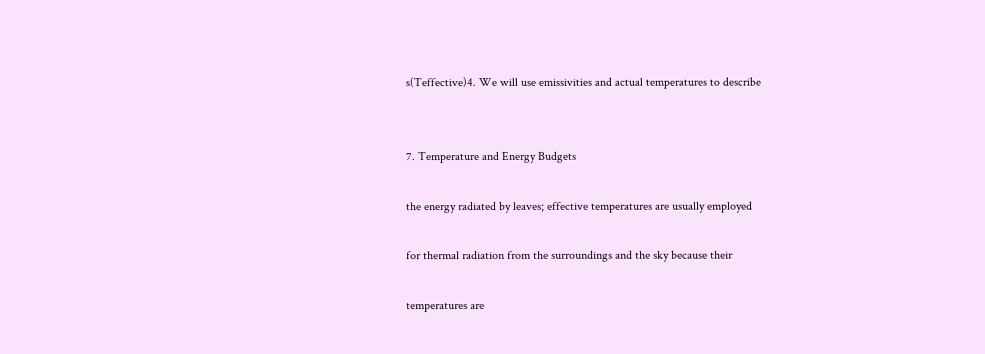s(Teffective)4. We will use emissivities and actual temperatures to describe


7. Temperature and Energy Budgets

the energy radiated by leaves; effective temperatures are usually employed

for thermal radiation from the surroundings and the sky because their

temperatures are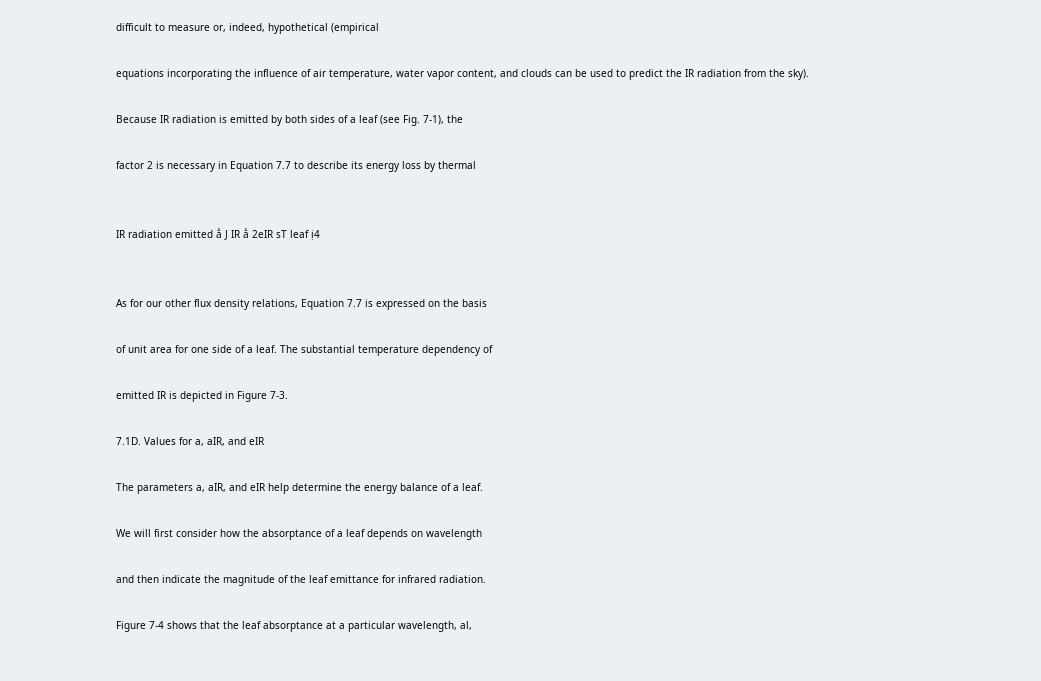difficult to measure or, indeed, hypothetical (empirical

equations incorporating the influence of air temperature, water vapor content, and clouds can be used to predict the IR radiation from the sky).

Because IR radiation is emitted by both sides of a leaf (see Fig. 7-1), the

factor 2 is necessary in Equation 7.7 to describe its energy loss by thermal


IR radiation emitted ẳ J IR ẳ 2eIR sT leaf ị4


As for our other flux density relations, Equation 7.7 is expressed on the basis

of unit area for one side of a leaf. The substantial temperature dependency of

emitted IR is depicted in Figure 7-3.

7.1D. Values for a, aIR, and eIR

The parameters a, aIR, and eIR help determine the energy balance of a leaf.

We will first consider how the absorptance of a leaf depends on wavelength

and then indicate the magnitude of the leaf emittance for infrared radiation.

Figure 7-4 shows that the leaf absorptance at a particular wavelength, al,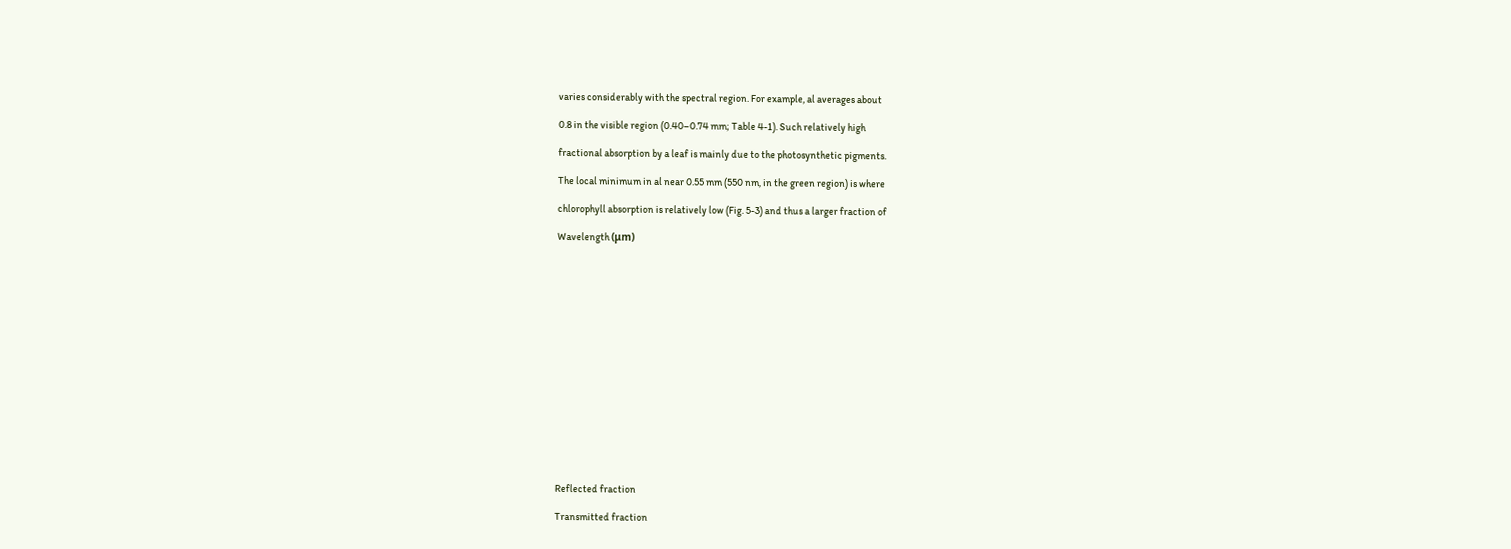varies considerably with the spectral region. For example, al averages about

0.8 in the visible region (0.40–0.74 mm; Table 4-1). Such relatively high

fractional absorption by a leaf is mainly due to the photosynthetic pigments.

The local minimum in al near 0.55 mm (550 nm, in the green region) is where

chlorophyll absorption is relatively low (Fig. 5-3) and thus a larger fraction of

Wavelength (μm)

















Reflected fraction

Transmitted fraction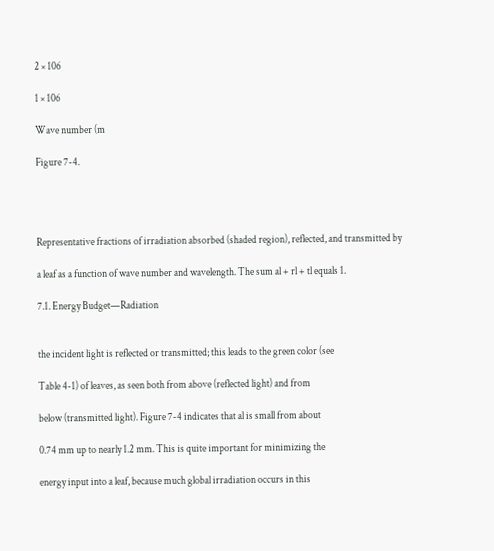2 × 106

1 × 106

Wave number (m

Figure 7-4.




Representative fractions of irradiation absorbed (shaded region), reflected, and transmitted by

a leaf as a function of wave number and wavelength. The sum al + rl + tl equals 1.

7.1. Energy Budget—Radiation


the incident light is reflected or transmitted; this leads to the green color (see

Table 4-1) of leaves, as seen both from above (reflected light) and from

below (transmitted light). Figure 7-4 indicates that al is small from about

0.74 mm up to nearly 1.2 mm. This is quite important for minimizing the

energy input into a leaf, because much global irradiation occurs in this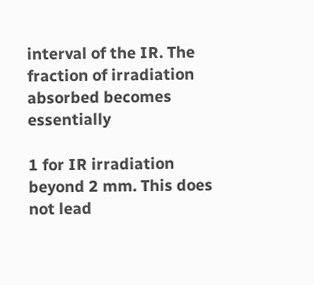interval of the IR. The fraction of irradiation absorbed becomes essentially

1 for IR irradiation beyond 2 mm. This does not lead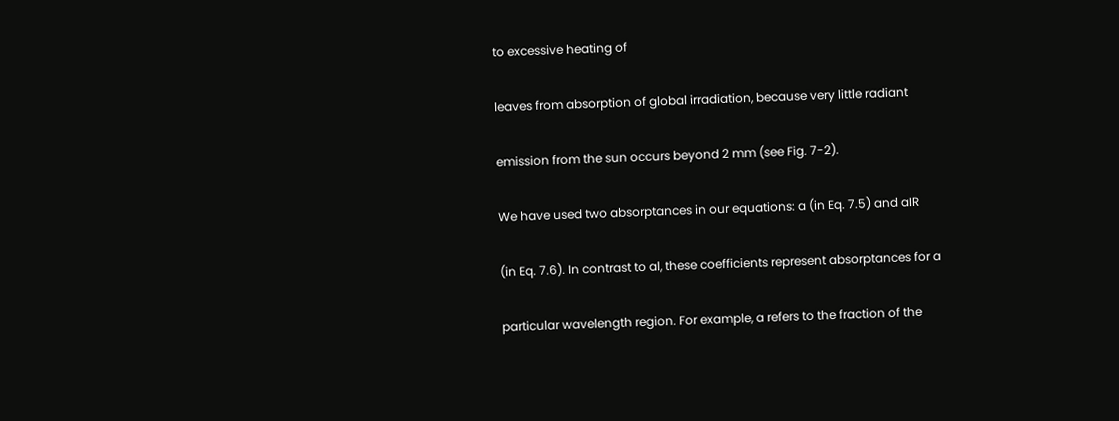to excessive heating of

leaves from absorption of global irradiation, because very little radiant

emission from the sun occurs beyond 2 mm (see Fig. 7-2).

We have used two absorptances in our equations: a (in Eq. 7.5) and aIR

(in Eq. 7.6). In contrast to al, these coefficients represent absorptances for a

particular wavelength region. For example, a refers to the fraction of the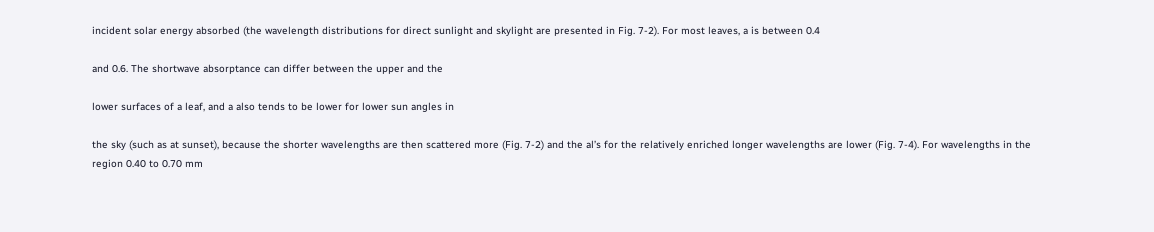incident solar energy absorbed (the wavelength distributions for direct sunlight and skylight are presented in Fig. 7-2). For most leaves, a is between 0.4

and 0.6. The shortwave absorptance can differ between the upper and the

lower surfaces of a leaf, and a also tends to be lower for lower sun angles in

the sky (such as at sunset), because the shorter wavelengths are then scattered more (Fig. 7-2) and the al’s for the relatively enriched longer wavelengths are lower (Fig. 7-4). For wavelengths in the region 0.40 to 0.70 mm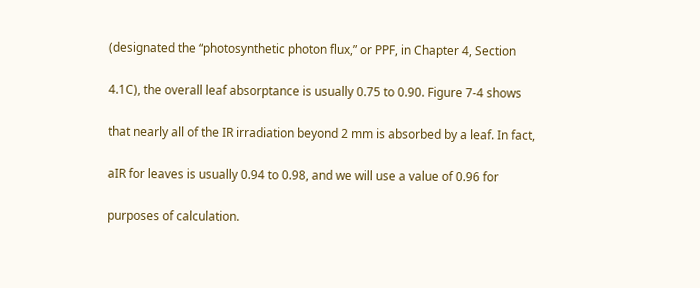(designated the “photosynthetic photon flux,” or PPF, in Chapter 4, Section

4.1C), the overall leaf absorptance is usually 0.75 to 0.90. Figure 7-4 shows

that nearly all of the IR irradiation beyond 2 mm is absorbed by a leaf. In fact,

aIR for leaves is usually 0.94 to 0.98, and we will use a value of 0.96 for

purposes of calculation.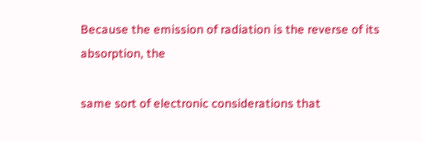Because the emission of radiation is the reverse of its absorption, the

same sort of electronic considerations that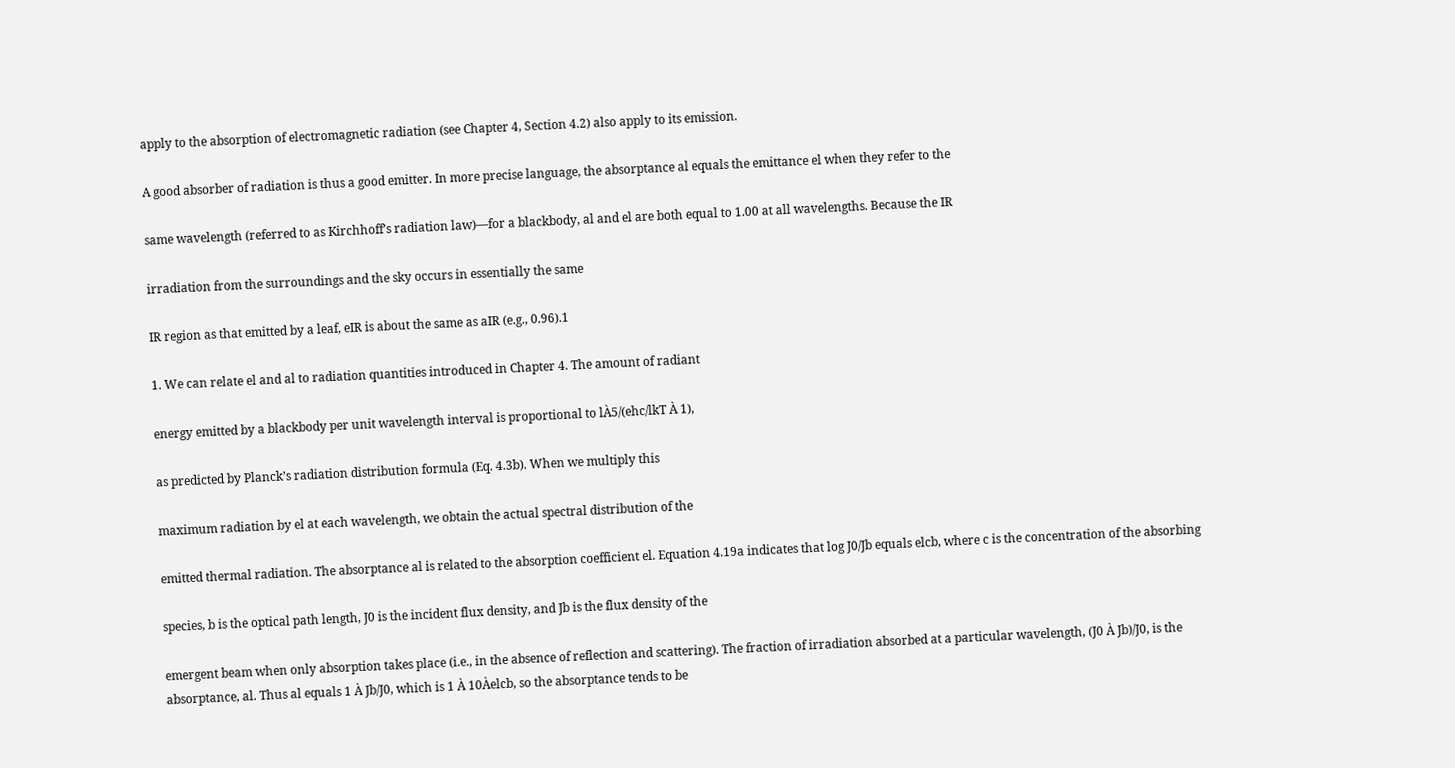apply to the absorption of electromagnetic radiation (see Chapter 4, Section 4.2) also apply to its emission.

A good absorber of radiation is thus a good emitter. In more precise language, the absorptance al equals the emittance el when they refer to the

same wavelength (referred to as Kirchhoff’s radiation law)—for a blackbody, al and el are both equal to 1.00 at all wavelengths. Because the IR

irradiation from the surroundings and the sky occurs in essentially the same

IR region as that emitted by a leaf, eIR is about the same as aIR (e.g., 0.96).1

1. We can relate el and al to radiation quantities introduced in Chapter 4. The amount of radiant

energy emitted by a blackbody per unit wavelength interval is proportional to lÀ5/(ehc/lkT À 1),

as predicted by Planck’s radiation distribution formula (Eq. 4.3b). When we multiply this

maximum radiation by el at each wavelength, we obtain the actual spectral distribution of the

emitted thermal radiation. The absorptance al is related to the absorption coefficient el. Equation 4.19a indicates that log J0/Jb equals elcb, where c is the concentration of the absorbing

species, b is the optical path length, J0 is the incident flux density, and Jb is the flux density of the

emergent beam when only absorption takes place (i.e., in the absence of reflection and scattering). The fraction of irradiation absorbed at a particular wavelength, (J0 À Jb)/J0, is the absorptance, al. Thus al equals 1 À Jb/J0, which is 1 À 10Àelcb, so the absorptance tends to be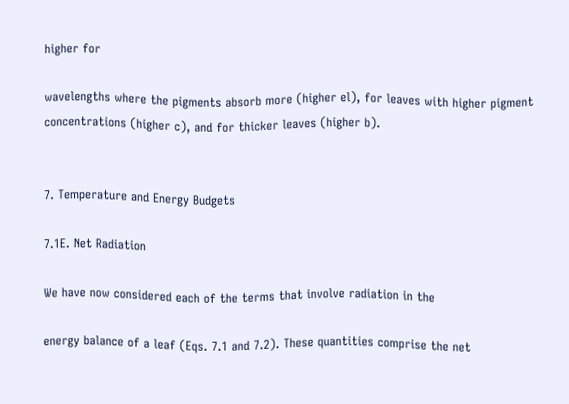higher for

wavelengths where the pigments absorb more (higher el), for leaves with higher pigment concentrations (higher c), and for thicker leaves (higher b).


7. Temperature and Energy Budgets

7.1E. Net Radiation

We have now considered each of the terms that involve radiation in the

energy balance of a leaf (Eqs. 7.1 and 7.2). These quantities comprise the net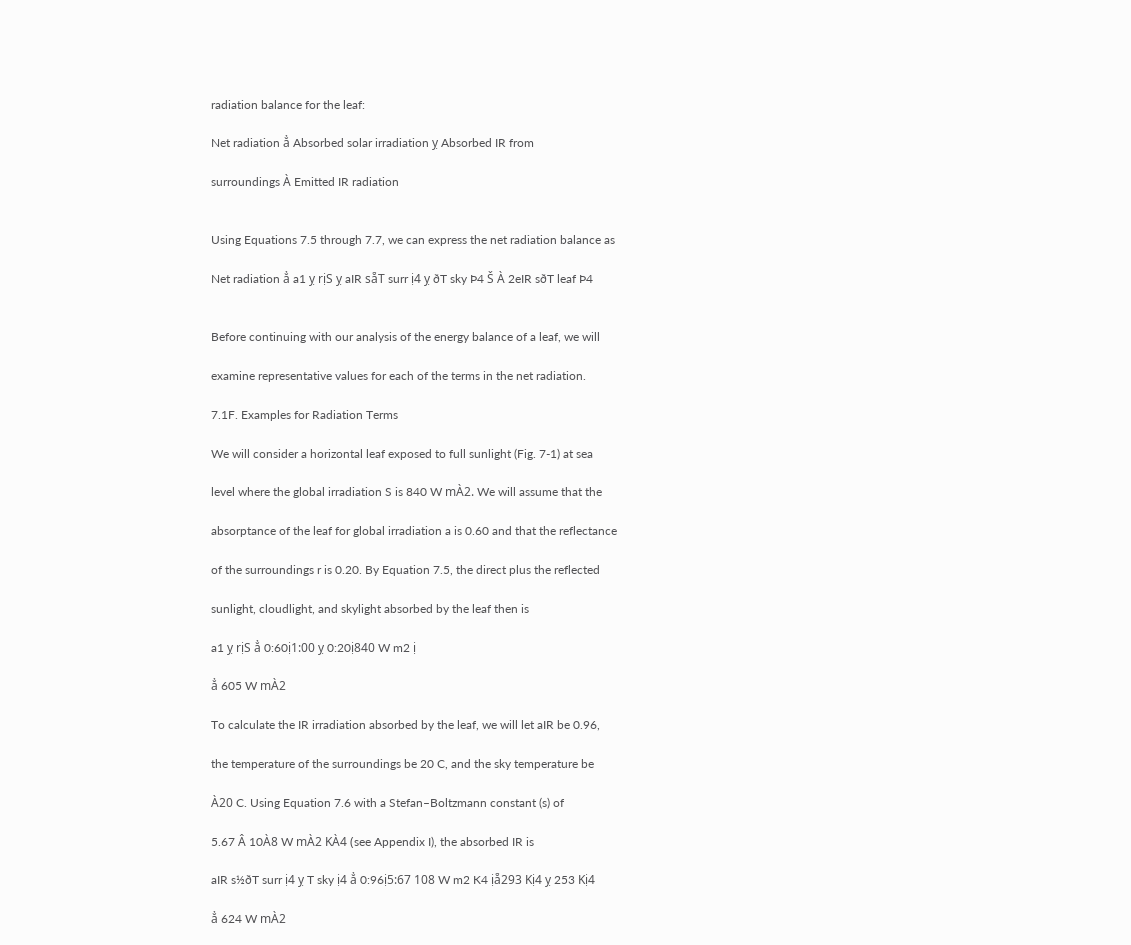radiation balance for the leaf:

Net radiation ẳ Absorbed solar irradiation ỵ Absorbed IR from

surroundings À Emitted IR radiation


Using Equations 7.5 through 7.7, we can express the net radiation balance as

Net radiation ẳ a1 ỵ rịS ỵ aIR sẵT surr ị4 ỵ ðT sky Þ4 Š À 2eIR sðT leaf Þ4


Before continuing with our analysis of the energy balance of a leaf, we will

examine representative values for each of the terms in the net radiation.

7.1F. Examples for Radiation Terms

We will consider a horizontal leaf exposed to full sunlight (Fig. 7-1) at sea

level where the global irradiation S is 840 W mÀ2. We will assume that the

absorptance of the leaf for global irradiation a is 0.60 and that the reflectance

of the surroundings r is 0.20. By Equation 7.5, the direct plus the reflected

sunlight, cloudlight, and skylight absorbed by the leaf then is

a1 ỵ rịS ẳ 0:60ị1:00 ỵ 0:20ị840 W m2 ị

ẳ 605 W mÀ2

To calculate the IR irradiation absorbed by the leaf, we will let aIR be 0.96,

the temperature of the surroundings be 20 C, and the sky temperature be

À20 C. Using Equation 7.6 with a Stefan–Boltzmann constant (s) of

5.67 Â 10À8 W mÀ2 KÀ4 (see Appendix I), the absorbed IR is

aIR s½ðT surr ị4 ỵ T sky ị4 ẳ 0:96ị5:67 108 W m2 K4 ịẵ293 Kị4 ỵ 253 Kị4

ẳ 624 W mÀ2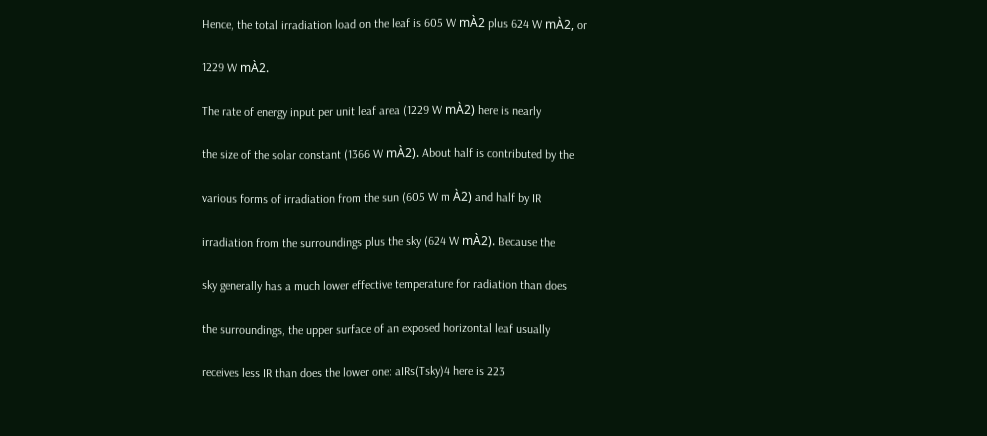Hence, the total irradiation load on the leaf is 605 W mÀ2 plus 624 W mÀ2, or

1229 W mÀ2.

The rate of energy input per unit leaf area (1229 W mÀ2) here is nearly

the size of the solar constant (1366 W mÀ2). About half is contributed by the

various forms of irradiation from the sun (605 W m À2) and half by IR

irradiation from the surroundings plus the sky (624 W mÀ2). Because the

sky generally has a much lower effective temperature for radiation than does

the surroundings, the upper surface of an exposed horizontal leaf usually

receives less IR than does the lower one: aIRs(Tsky)4 here is 223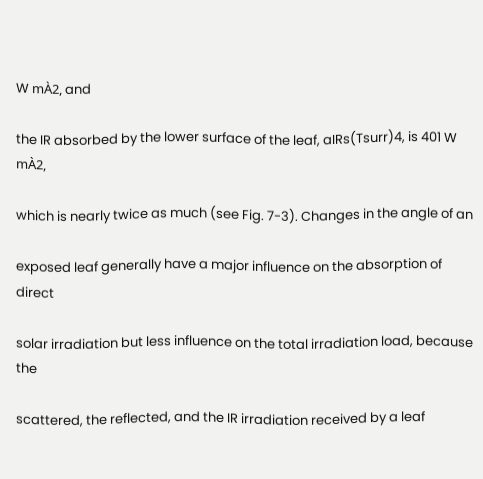W mÀ2, and

the IR absorbed by the lower surface of the leaf, aIRs(Tsurr)4, is 401 W mÀ2,

which is nearly twice as much (see Fig. 7-3). Changes in the angle of an

exposed leaf generally have a major influence on the absorption of direct

solar irradiation but less influence on the total irradiation load, because the

scattered, the reflected, and the IR irradiation received by a leaf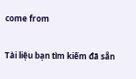come from

Tài liệu bạn tìm kiếm đã sẵn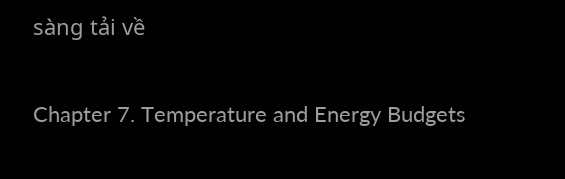sàng tải về

Chapter 7. Temperature and Energy Budgets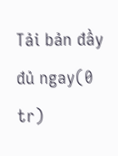Tải bản đầy đủ ngay(0 tr)